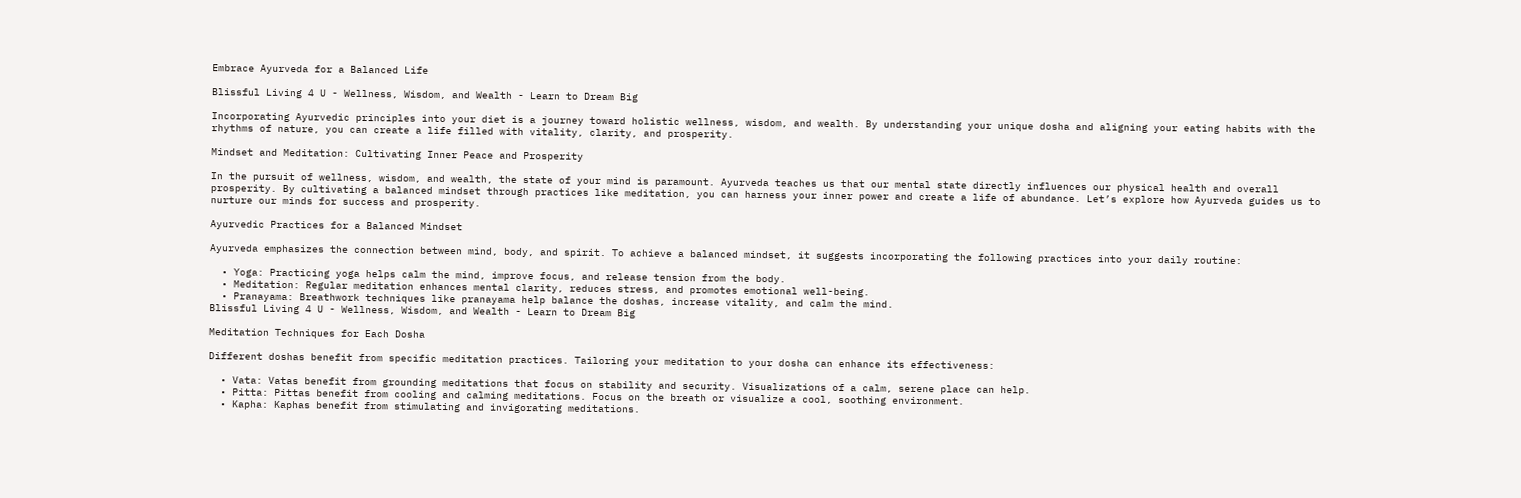Embrace Ayurveda for a Balanced Life

Blissful Living 4 U - Wellness, Wisdom, and Wealth - Learn to Dream Big

Incorporating Ayurvedic principles into your diet is a journey toward holistic wellness, wisdom, and wealth. By understanding your unique dosha and aligning your eating habits with the rhythms of nature, you can create a life filled with vitality, clarity, and prosperity.

Mindset and Meditation: Cultivating Inner Peace and Prosperity

In the pursuit of wellness, wisdom, and wealth, the state of your mind is paramount. Ayurveda teaches us that our mental state directly influences our physical health and overall prosperity. By cultivating a balanced mindset through practices like meditation, you can harness your inner power and create a life of abundance. Let’s explore how Ayurveda guides us to nurture our minds for success and prosperity.

Ayurvedic Practices for a Balanced Mindset

Ayurveda emphasizes the connection between mind, body, and spirit. To achieve a balanced mindset, it suggests incorporating the following practices into your daily routine:

  • Yoga: Practicing yoga helps calm the mind, improve focus, and release tension from the body.
  • Meditation: Regular meditation enhances mental clarity, reduces stress, and promotes emotional well-being.
  • Pranayama: Breathwork techniques like pranayama help balance the doshas, increase vitality, and calm the mind.
Blissful Living 4 U - Wellness, Wisdom, and Wealth - Learn to Dream Big

Meditation Techniques for Each Dosha

Different doshas benefit from specific meditation practices. Tailoring your meditation to your dosha can enhance its effectiveness:

  • Vata: Vatas benefit from grounding meditations that focus on stability and security. Visualizations of a calm, serene place can help.
  • Pitta: Pittas benefit from cooling and calming meditations. Focus on the breath or visualize a cool, soothing environment.
  • Kapha: Kaphas benefit from stimulating and invigorating meditations.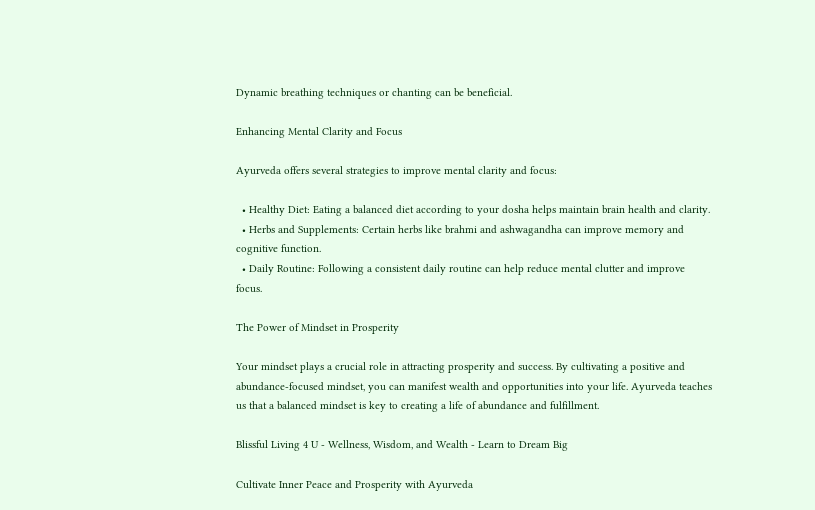Dynamic breathing techniques or chanting can be beneficial.

Enhancing Mental Clarity and Focus

Ayurveda offers several strategies to improve mental clarity and focus:

  • Healthy Diet: Eating a balanced diet according to your dosha helps maintain brain health and clarity.
  • Herbs and Supplements: Certain herbs like brahmi and ashwagandha can improve memory and cognitive function.
  • Daily Routine: Following a consistent daily routine can help reduce mental clutter and improve focus.

The Power of Mindset in Prosperity

Your mindset plays a crucial role in attracting prosperity and success. By cultivating a positive and abundance-focused mindset, you can manifest wealth and opportunities into your life. Ayurveda teaches us that a balanced mindset is key to creating a life of abundance and fulfillment.

Blissful Living 4 U - Wellness, Wisdom, and Wealth - Learn to Dream Big

Cultivate Inner Peace and Prosperity with Ayurveda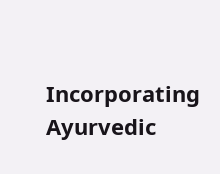Incorporating Ayurvedic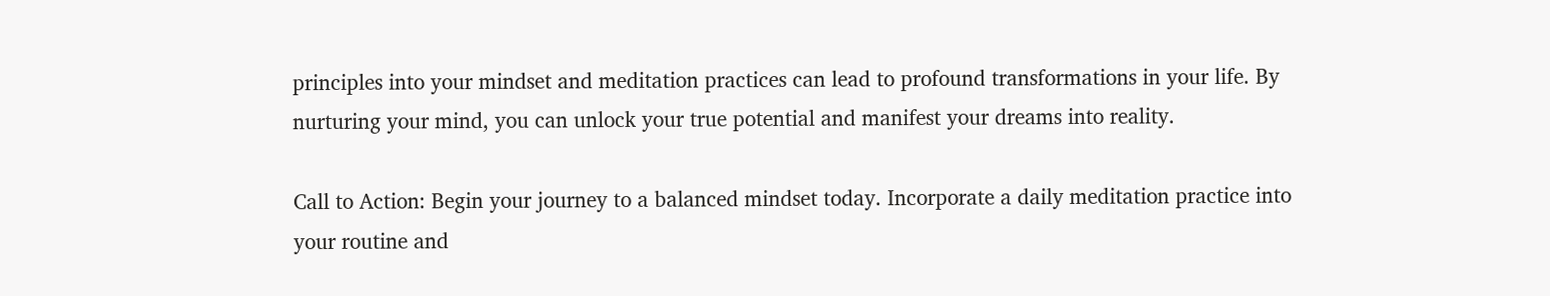principles into your mindset and meditation practices can lead to profound transformations in your life. By nurturing your mind, you can unlock your true potential and manifest your dreams into reality.

Call to Action: Begin your journey to a balanced mindset today. Incorporate a daily meditation practice into your routine and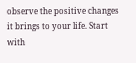observe the positive changes it brings to your life. Start with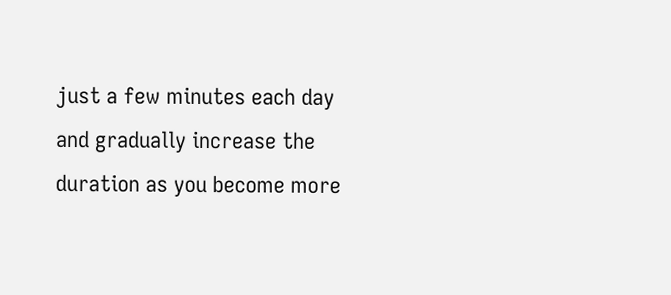just a few minutes each day and gradually increase the duration as you become more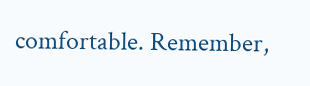comfortable. Remember,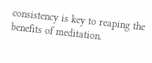consistency is key to reaping the benefits of meditation.